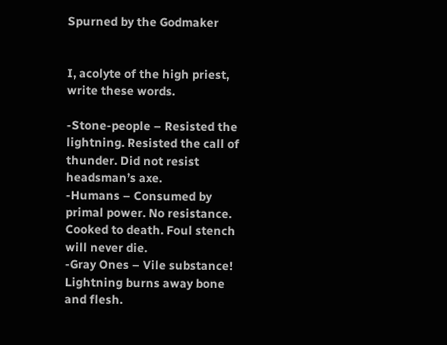Spurned by the Godmaker


I, acolyte of the high priest, write these words.

-Stone-people – Resisted the lightning. Resisted the call of thunder. Did not resist headsman’s axe.
-Humans – Consumed by primal power. No resistance. Cooked to death. Foul stench will never die.
-Gray Ones – Vile substance! Lightning burns away bone and flesh.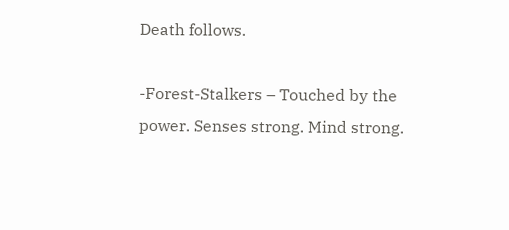Death follows.

-Forest-Stalkers – Touched by the power. Senses strong. Mind strong.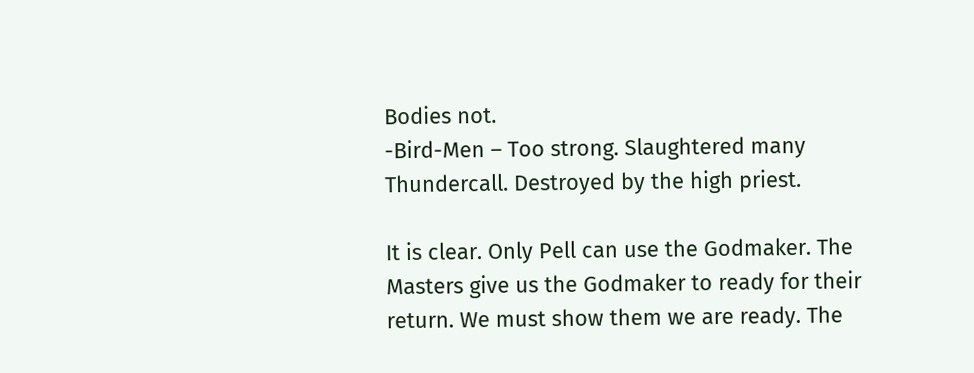Bodies not.
-Bird-Men – Too strong. Slaughtered many Thundercall. Destroyed by the high priest.

It is clear. Only Pell can use the Godmaker. The Masters give us the Godmaker to ready for their return. We must show them we are ready. The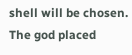shell will be chosen. The god placed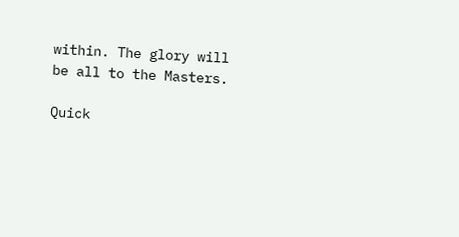within. The glory will be all to the Masters.

Quick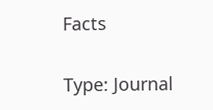Facts

Type: Journal